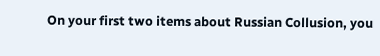On your first two items about Russian Collusion, you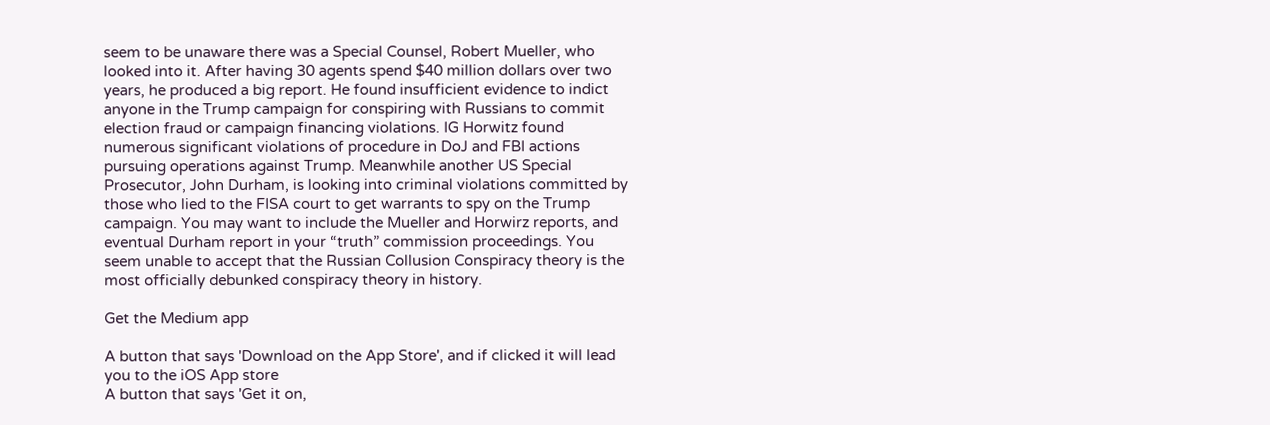seem to be unaware there was a Special Counsel, Robert Mueller, who looked into it. After having 30 agents spend $40 million dollars over two years, he produced a big report. He found insufficient evidence to indict anyone in the Trump campaign for conspiring with Russians to commit election fraud or campaign financing violations. IG Horwitz found numerous significant violations of procedure in DoJ and FBI actions pursuing operations against Trump. Meanwhile another US Special Prosecutor, John Durham, is looking into criminal violations committed by those who lied to the FISA court to get warrants to spy on the Trump campaign. You may want to include the Mueller and Horwirz reports, and eventual Durham report in your “truth” commission proceedings. You seem unable to accept that the Russian Collusion Conspiracy theory is the most officially debunked conspiracy theory in history.

Get the Medium app

A button that says 'Download on the App Store', and if clicked it will lead you to the iOS App store
A button that says 'Get it on,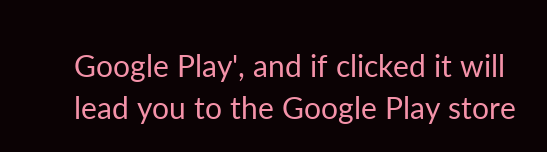Google Play', and if clicked it will lead you to the Google Play store